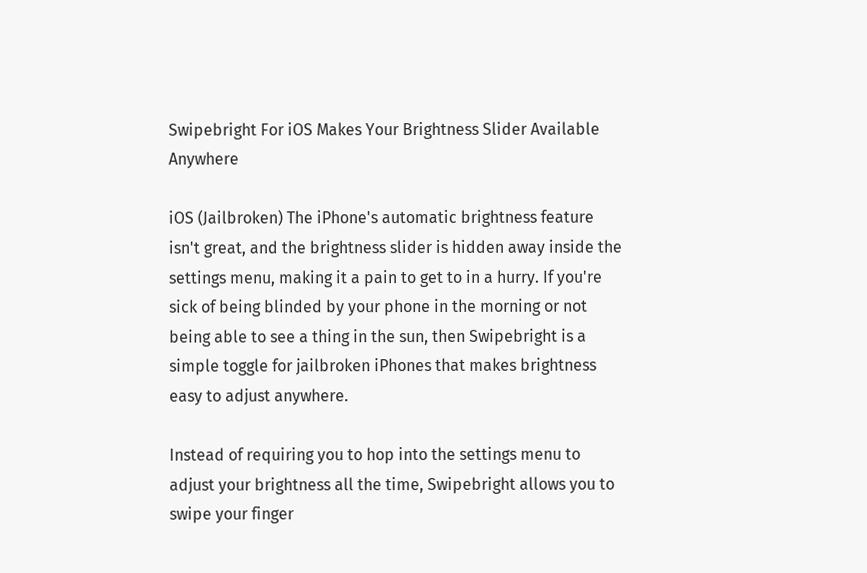Swipebright For iOS Makes Your Brightness Slider Available Anywhere

iOS (Jailbroken) The iPhone's automatic brightness feature isn't great, and the brightness slider is hidden away inside the settings menu, making it a pain to get to in a hurry. If you're sick of being blinded by your phone in the morning or not being able to see a thing in the sun, then Swipebright is a simple toggle for jailbroken iPhones that makes brightness easy to adjust anywhere.

Instead of requiring you to hop into the settings menu to adjust your brightness all the time, Swipebright allows you to swipe your finger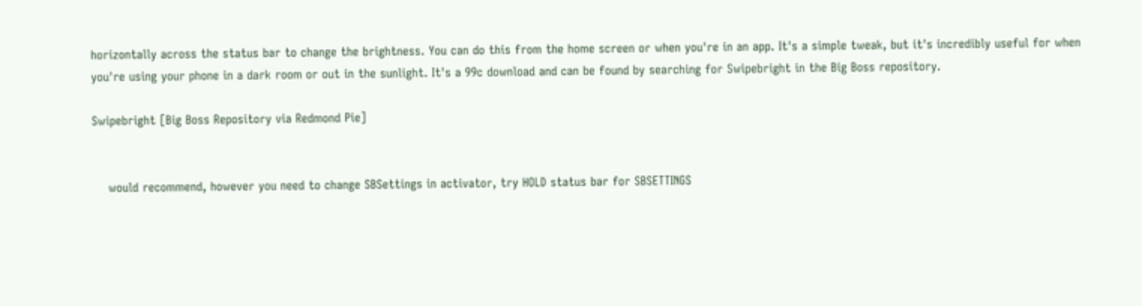horizontally across the status bar to change the brightness. You can do this from the home screen or when you're in an app. It's a simple tweak, but it's incredibly useful for when you're using your phone in a dark room or out in the sunlight. It's a 99c download and can be found by searching for Swipebright in the Big Boss repository.

Swipebright [Big Boss Repository via Redmond Pie]


    would recommend, however you need to change SBSettings in activator, try HOLD status bar for SBSETTINGS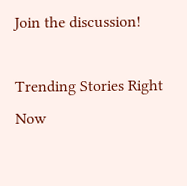Join the discussion!

Trending Stories Right Now